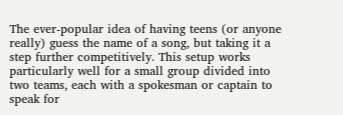The ever-popular idea of having teens (or anyone really) guess the name of a song, but taking it a step further competitively. This setup works particularly well for a small group divided into two teams, each with a spokesman or captain to speak for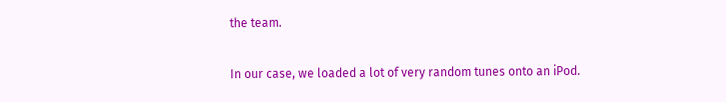the team.

In our case, we loaded a lot of very random tunes onto an iPod.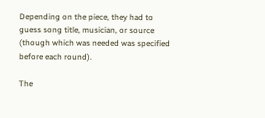Depending on the piece, they had to guess song title, musician, or source (though which was needed was specified before each round).

The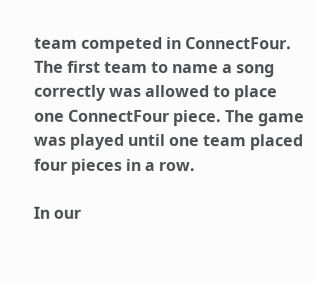team competed in ConnectFour. The first team to name a song correctly was allowed to place one ConnectFour piece. The game was played until one team placed four pieces in a row.

In our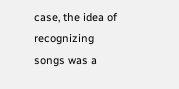case, the idea of recognizing songs was a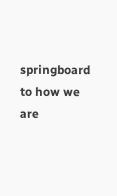springboard to how we are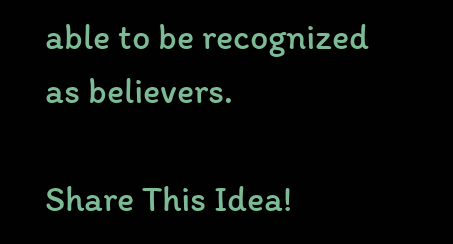able to be recognized as believers.

Share This Idea!